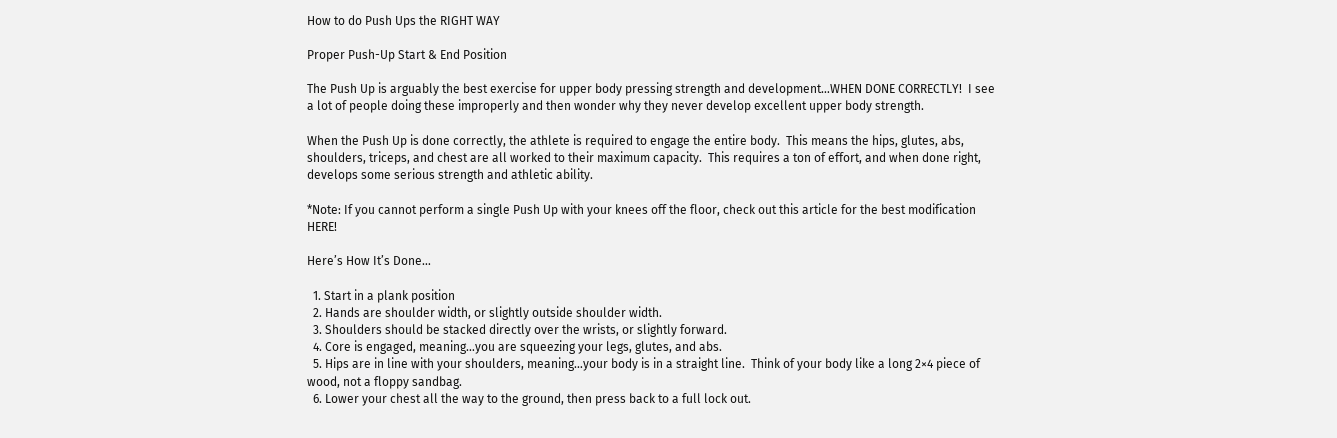How to do Push Ups the RIGHT WAY

Proper Push-Up Start & End Position

The Push Up is arguably the best exercise for upper body pressing strength and development…WHEN DONE CORRECTLY!  I see a lot of people doing these improperly and then wonder why they never develop excellent upper body strength.

When the Push Up is done correctly, the athlete is required to engage the entire body.  This means the hips, glutes, abs, shoulders, triceps, and chest are all worked to their maximum capacity.  This requires a ton of effort, and when done right, develops some serious strength and athletic ability.

*Note: If you cannot perform a single Push Up with your knees off the floor, check out this article for the best modification HERE!

Here’s How It’s Done…

  1. Start in a plank position
  2. Hands are shoulder width, or slightly outside shoulder width.
  3. Shoulders should be stacked directly over the wrists, or slightly forward.
  4. Core is engaged, meaning…you are squeezing your legs, glutes, and abs.
  5. Hips are in line with your shoulders, meaning…your body is in a straight line.  Think of your body like a long 2×4 piece of wood, not a floppy sandbag.
  6. Lower your chest all the way to the ground, then press back to a full lock out.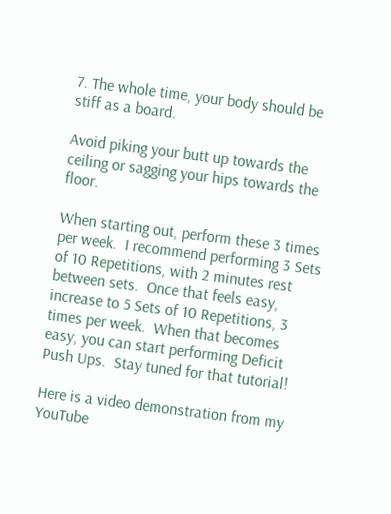7. The whole time, your body should be stiff as a board.

Avoid piking your butt up towards the ceiling or sagging your hips towards the floor.

When starting out, perform these 3 times per week.  I recommend performing 3 Sets of 10 Repetitions, with 2 minutes rest between sets.  Once that feels easy, increase to 5 Sets of 10 Repetitions, 3 times per week.  When that becomes easy, you can start performing Deficit Push Ups.  Stay tuned for that tutorial!

Here is a video demonstration from my YouTube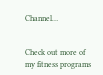Channel…


Check out more of my fitness programs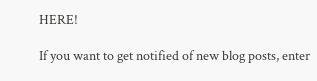HERE!

If you want to get notified of new blog posts, enter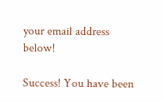your email address below!

Success! You have been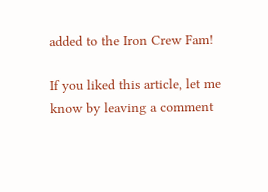added to the Iron Crew Fam!

If you liked this article, let me know by leaving a comment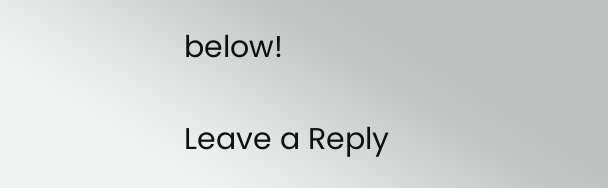below!

Leave a Reply